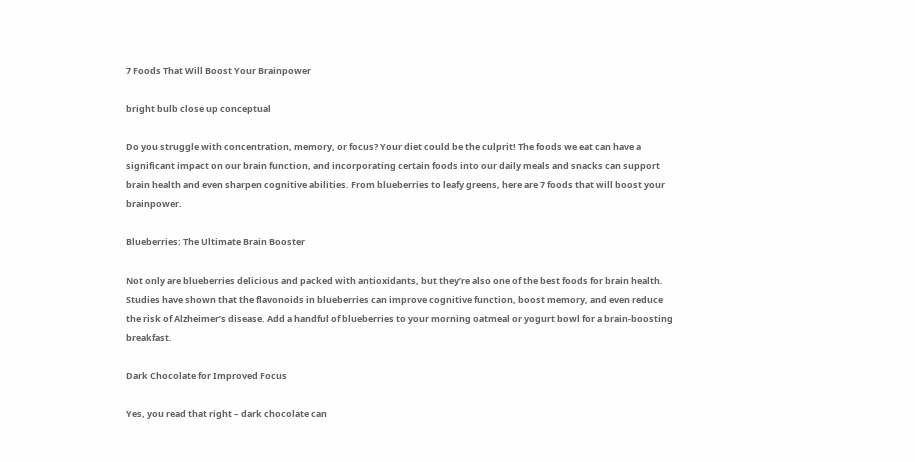7 Foods That Will Boost Your Brainpower

bright bulb close up conceptual

Do you struggle with concentration, memory, or focus? Your diet could be the culprit! The foods we eat can have a significant impact on our brain function, and incorporating certain foods into our daily meals and snacks can support brain health and even sharpen cognitive abilities. From blueberries to leafy greens, here are 7 foods that will boost your brainpower.

Blueberries: The Ultimate Brain Booster

Not only are blueberries delicious and packed with antioxidants, but they’re also one of the best foods for brain health. Studies have shown that the flavonoids in blueberries can improve cognitive function, boost memory, and even reduce the risk of Alzheimer’s disease. Add a handful of blueberries to your morning oatmeal or yogurt bowl for a brain-boosting breakfast.

Dark Chocolate for Improved Focus

Yes, you read that right – dark chocolate can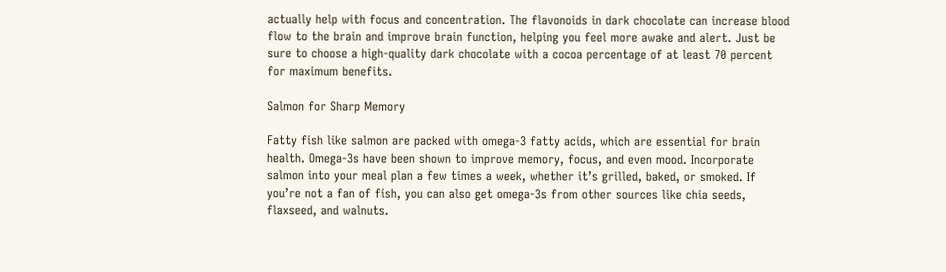actually help with focus and concentration. The flavonoids in dark chocolate can increase blood flow to the brain and improve brain function, helping you feel more awake and alert. Just be sure to choose a high-quality dark chocolate with a cocoa percentage of at least 70 percent for maximum benefits.

Salmon for Sharp Memory

Fatty fish like salmon are packed with omega-3 fatty acids, which are essential for brain health. Omega-3s have been shown to improve memory, focus, and even mood. Incorporate salmon into your meal plan a few times a week, whether it’s grilled, baked, or smoked. If you’re not a fan of fish, you can also get omega-3s from other sources like chia seeds, flaxseed, and walnuts.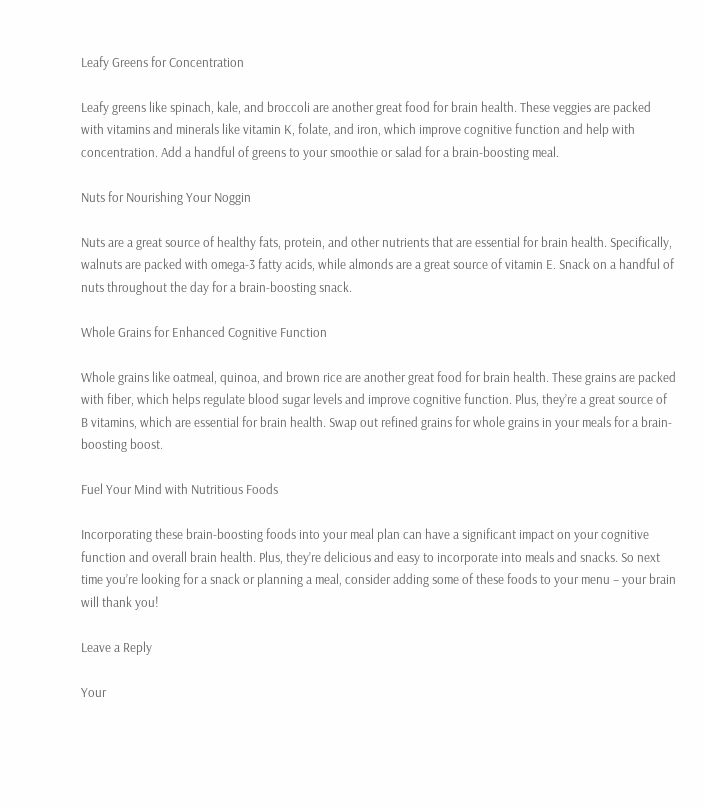Leafy Greens for Concentration

Leafy greens like spinach, kale, and broccoli are another great food for brain health. These veggies are packed with vitamins and minerals like vitamin K, folate, and iron, which improve cognitive function and help with concentration. Add a handful of greens to your smoothie or salad for a brain-boosting meal.

Nuts for Nourishing Your Noggin

Nuts are a great source of healthy fats, protein, and other nutrients that are essential for brain health. Specifically, walnuts are packed with omega-3 fatty acids, while almonds are a great source of vitamin E. Snack on a handful of nuts throughout the day for a brain-boosting snack.

Whole Grains for Enhanced Cognitive Function

Whole grains like oatmeal, quinoa, and brown rice are another great food for brain health. These grains are packed with fiber, which helps regulate blood sugar levels and improve cognitive function. Plus, they’re a great source of B vitamins, which are essential for brain health. Swap out refined grains for whole grains in your meals for a brain-boosting boost.

Fuel Your Mind with Nutritious Foods

Incorporating these brain-boosting foods into your meal plan can have a significant impact on your cognitive function and overall brain health. Plus, they’re delicious and easy to incorporate into meals and snacks. So next time you’re looking for a snack or planning a meal, consider adding some of these foods to your menu – your brain will thank you!

Leave a Reply

Your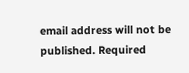email address will not be published. Required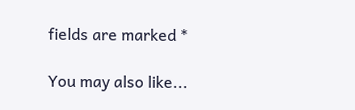fields are marked *

You may also like...